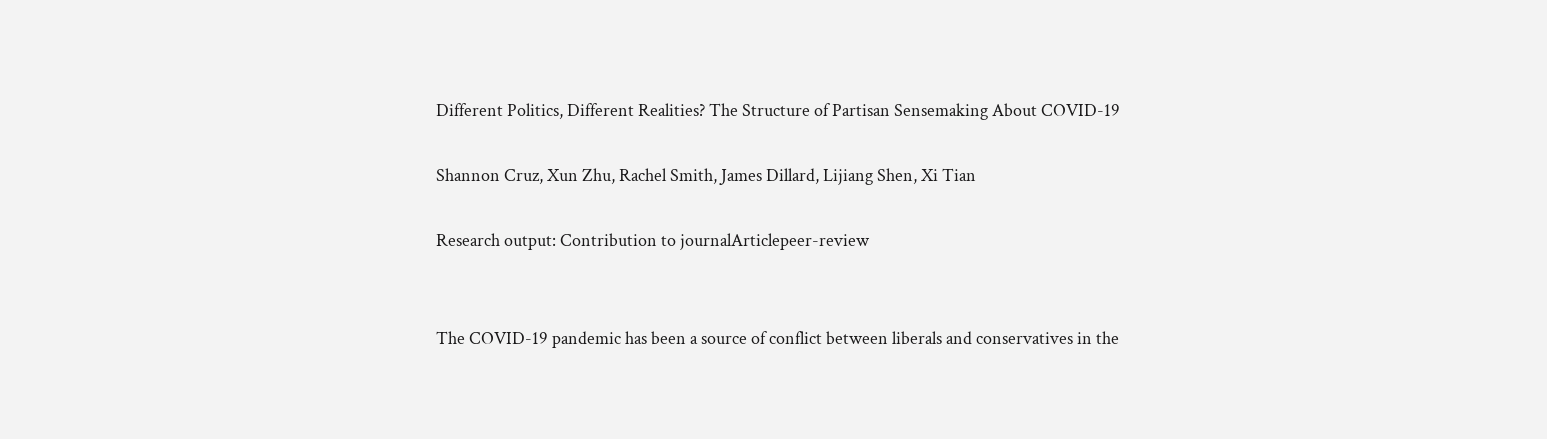Different Politics, Different Realities? The Structure of Partisan Sensemaking About COVID-19

Shannon Cruz, Xun Zhu, Rachel Smith, James Dillard, Lijiang Shen, Xi Tian

Research output: Contribution to journalArticlepeer-review


The COVID-19 pandemic has been a source of conflict between liberals and conservatives in the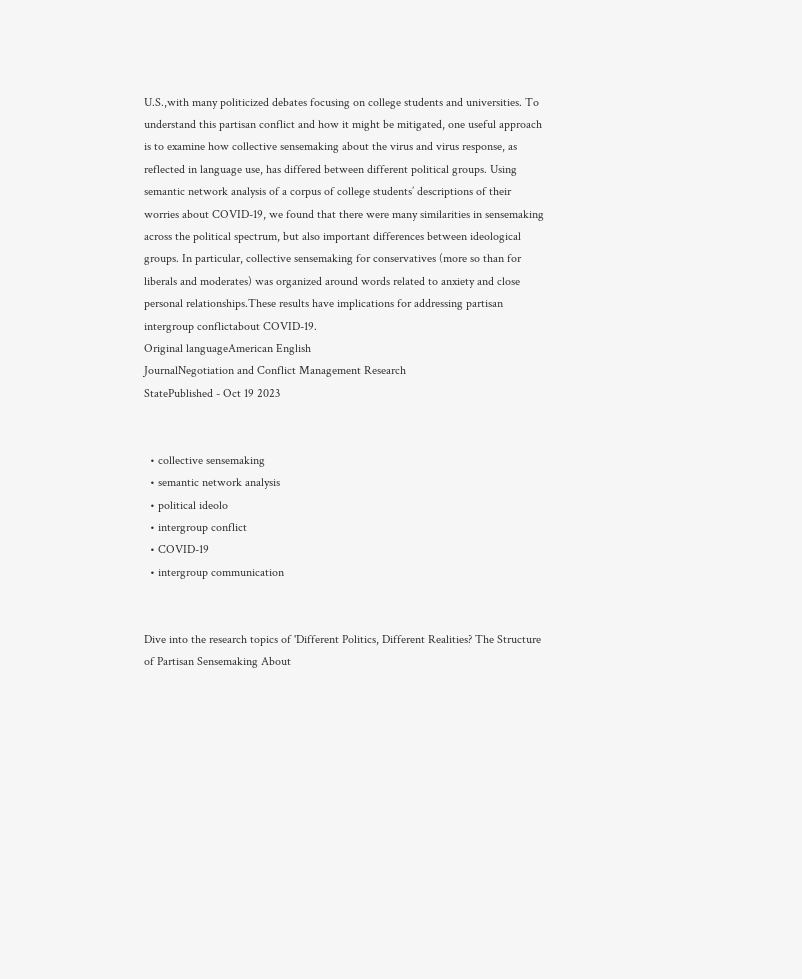U.S.,with many politicized debates focusing on college students and universities. To understand this partisan conflict and how it might be mitigated, one useful approach is to examine how collective sensemaking about the virus and virus response, as reflected in language use, has differed between different political groups. Using semantic network analysis of a corpus of college students’ descriptions of their worries about COVID-19, we found that there were many similarities in sensemaking across the political spectrum, but also important differences between ideological groups. In particular, collective sensemaking for conservatives (more so than for liberals and moderates) was organized around words related to anxiety and close personal relationships.These results have implications for addressing partisan intergroup conflictabout COVID-19.
Original languageAmerican English
JournalNegotiation and Conflict Management Research
StatePublished - Oct 19 2023


  • collective sensemaking
  • semantic network analysis
  • political ideolo
  • intergroup conflict
  • COVID-19
  • intergroup communication


Dive into the research topics of 'Different Politics, Different Realities? The Structure of Partisan Sensemaking About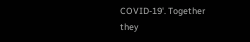COVID-19'. Together they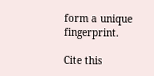form a unique fingerprint.

Cite this